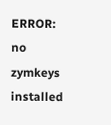ERROR: no zymkeys installed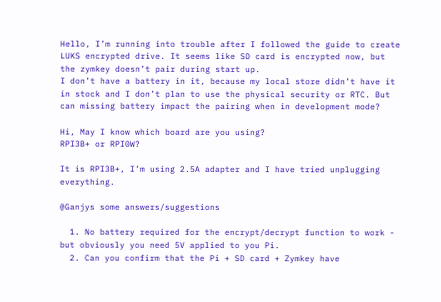Hello, I’m running into trouble after I followed the guide to create LUKS encrypted drive. It seems like SD card is encrypted now, but the zymkey doesn’t pair during start up.
I don’t have a battery in it, because my local store didn’t have it in stock and I don’t plan to use the physical security or RTC. But can missing battery impact the pairing when in development mode?

Hi, May I know which board are you using?
RPI3B+ or RPI0W?

It is RPI3B+, I’m using 2.5A adapter and I have tried unplugging everything.

@Ganjys some answers/suggestions

  1. No battery required for the encrypt/decrypt function to work - but obviously you need 5V applied to you Pi.
  2. Can you confirm that the Pi + SD card + Zymkey have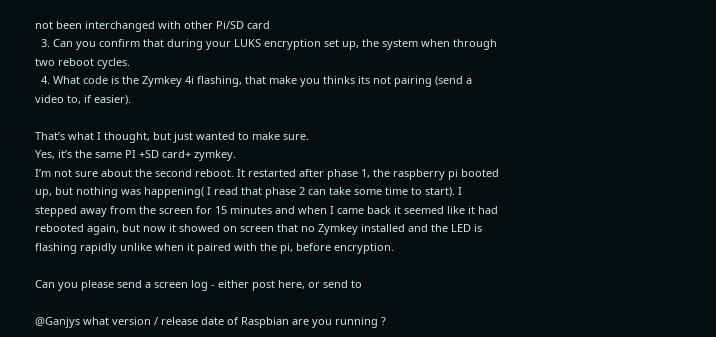not been interchanged with other Pi/SD card
  3. Can you confirm that during your LUKS encryption set up, the system when through two reboot cycles.
  4. What code is the Zymkey 4i flashing, that make you thinks its not pairing (send a video to, if easier).

That’s what I thought, but just wanted to make sure.
Yes, it’s the same PI +SD card+ zymkey.
I’m not sure about the second reboot. It restarted after phase 1, the raspberry pi booted up, but nothing was happening( I read that phase 2 can take some time to start). I stepped away from the screen for 15 minutes and when I came back it seemed like it had rebooted again, but now it showed on screen that no Zymkey installed and the LED is flashing rapidly unlike when it paired with the pi, before encryption.

Can you please send a screen log - either post here, or send to

@Ganjys what version / release date of Raspbian are you running ?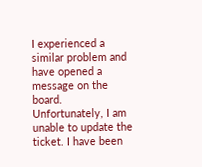I experienced a similar problem and have opened a message on the board. Unfortunately, I am unable to update the ticket. I have been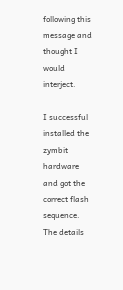following this message and thought I would interject.

I successful installed the zymbit hardware and got the correct flash sequence. The details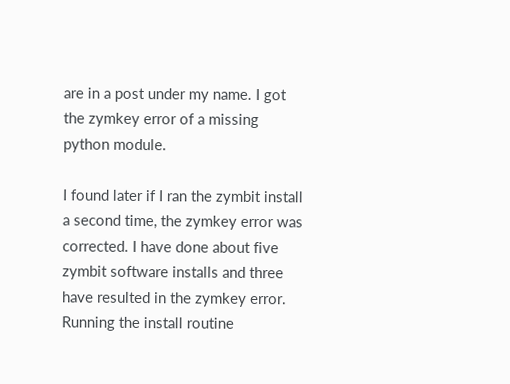are in a post under my name. I got the zymkey error of a missing python module.

I found later if I ran the zymbit install a second time, the zymkey error was corrected. I have done about five zymbit software installs and three have resulted in the zymkey error. Running the install routine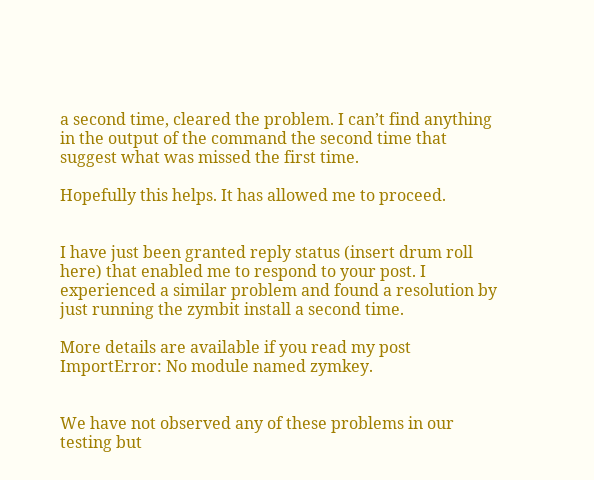a second time, cleared the problem. I can’t find anything in the output of the command the second time that suggest what was missed the first time.

Hopefully this helps. It has allowed me to proceed.


I have just been granted reply status (insert drum roll here) that enabled me to respond to your post. I experienced a similar problem and found a resolution by just running the zymbit install a second time.

More details are available if you read my post ImportError: No module named zymkey.


We have not observed any of these problems in our testing but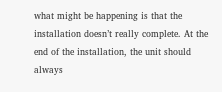what might be happening is that the installation doesn’t really complete. At the end of the installation, the unit should always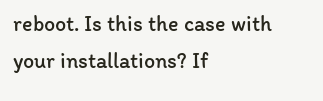reboot. Is this the case with your installations? If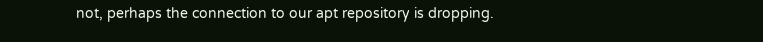not, perhaps the connection to our apt repository is dropping.